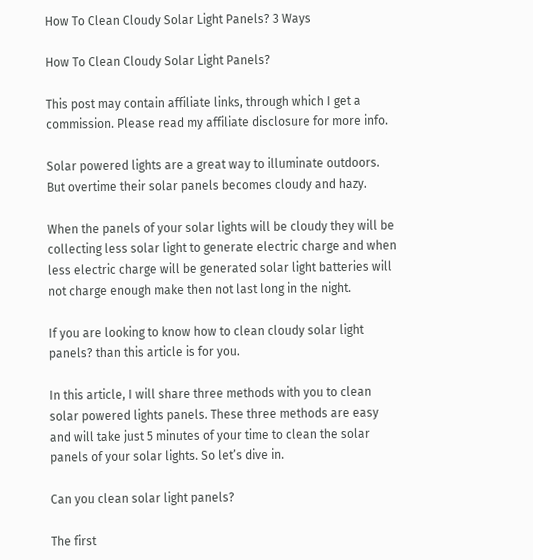How To Clean Cloudy Solar Light Panels? 3 Ways

How To Clean Cloudy Solar Light Panels?

This post may contain affiliate links, through which I get a commission. Please read my affiliate disclosure for more info.

Solar powered lights are a great way to illuminate outdoors. But overtime their solar panels becomes cloudy and hazy.

When the panels of your solar lights will be cloudy they will be collecting less solar light to generate electric charge and when less electric charge will be generated solar light batteries will not charge enough make then not last long in the night.

If you are looking to know how to clean cloudy solar light panels? than this article is for you.

In this article, I will share three methods with you to clean solar powered lights panels. These three methods are easy and will take just 5 minutes of your time to clean the solar panels of your solar lights. So let’s dive in.

Can you clean solar light panels?

The first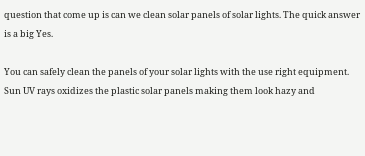question that come up is can we clean solar panels of solar lights. The quick answer is a big Yes.

You can safely clean the panels of your solar lights with the use right equipment. Sun UV rays oxidizes the plastic solar panels making them look hazy and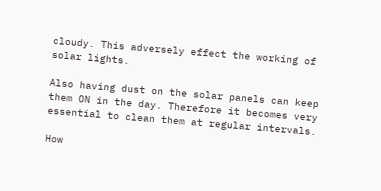cloudy. This adversely effect the working of solar lights.

Also having dust on the solar panels can keep them ON in the day. Therefore it becomes very essential to clean them at regular intervals.

How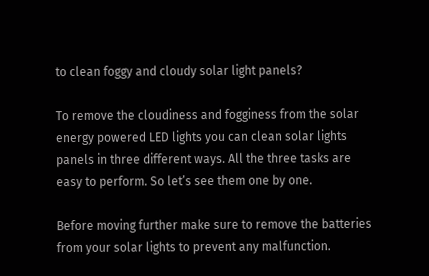to clean foggy and cloudy solar light panels?

To remove the cloudiness and fogginess from the solar energy powered LED lights you can clean solar lights panels in three different ways. All the three tasks are easy to perform. So let’s see them one by one.

Before moving further make sure to remove the batteries from your solar lights to prevent any malfunction.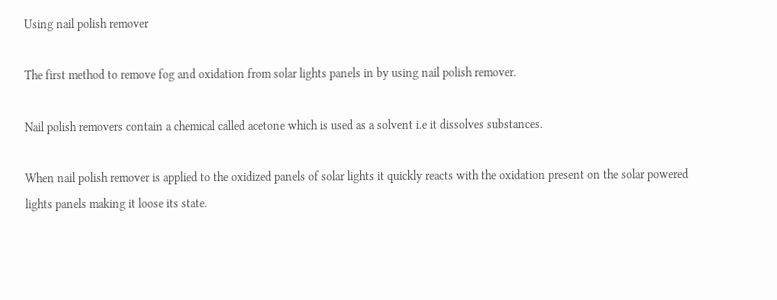Using nail polish remover

The first method to remove fog and oxidation from solar lights panels in by using nail polish remover.

Nail polish removers contain a chemical called acetone which is used as a solvent i.e it dissolves substances.

When nail polish remover is applied to the oxidized panels of solar lights it quickly reacts with the oxidation present on the solar powered lights panels making it loose its state.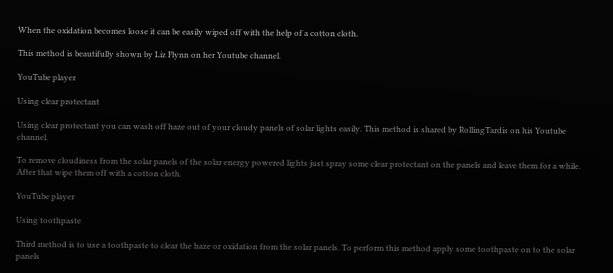When the oxidation becomes loose it can be easily wiped off with the help of a cotton cloth.

This method is beautifully shown by Liz Flynn on her Youtube channel.

YouTube player

Using clear protectant

Using clear protectant you can wash off haze out of your cloudy panels of solar lights easily. This method is shared by RollingTardis on his Youtube channel.

To remove cloudiness from the solar panels of the solar energy powered lights just spray some clear protectant on the panels and leave them for a while. After that wipe them off with a cotton cloth.

YouTube player

Using toothpaste

Third method is to use a toothpaste to clear the haze or oxidation from the solar panels. To perform this method apply some toothpaste on to the solar panels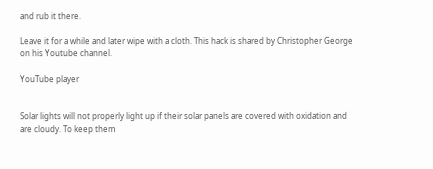and rub it there.

Leave it for a while and later wipe with a cloth. This hack is shared by Christopher George on his Youtube channel.

YouTube player


Solar lights will not properly light up if their solar panels are covered with oxidation and are cloudy. To keep them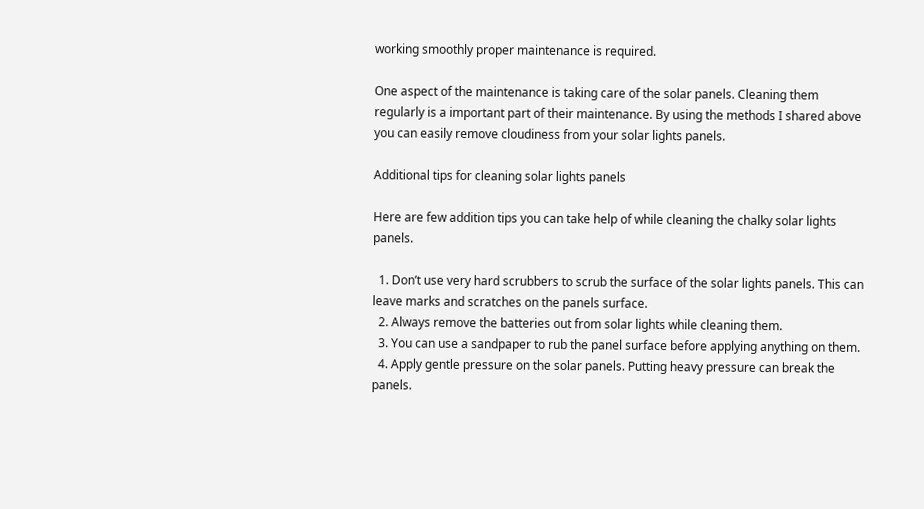working smoothly proper maintenance is required.

One aspect of the maintenance is taking care of the solar panels. Cleaning them regularly is a important part of their maintenance. By using the methods I shared above you can easily remove cloudiness from your solar lights panels.

Additional tips for cleaning solar lights panels

Here are few addition tips you can take help of while cleaning the chalky solar lights panels.

  1. Don’t use very hard scrubbers to scrub the surface of the solar lights panels. This can leave marks and scratches on the panels surface.
  2. Always remove the batteries out from solar lights while cleaning them.
  3. You can use a sandpaper to rub the panel surface before applying anything on them.
  4. Apply gentle pressure on the solar panels. Putting heavy pressure can break the panels.